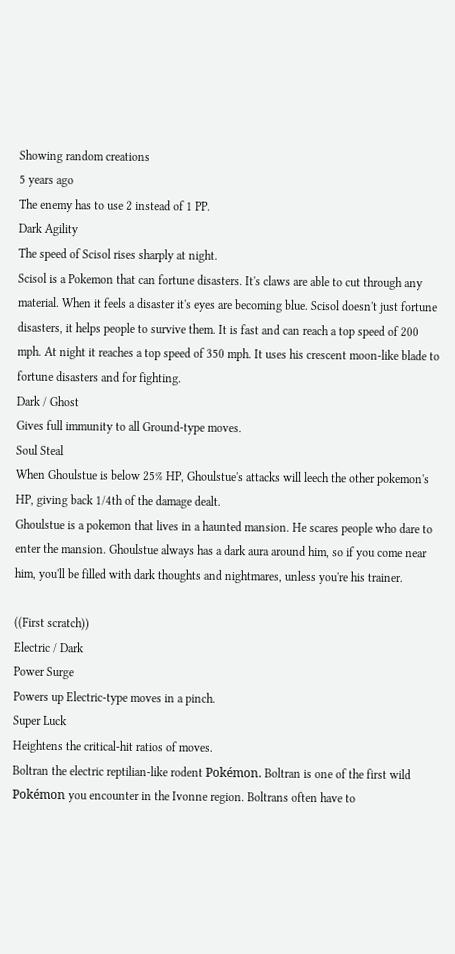Showing random creations
5 years ago
The enemy has to use 2 instead of 1 PP.
Dark Agility
The speed of Scisol rises sharply at night.
Scisol is a Pokemon that can fortune disasters. It's claws are able to cut through any material. When it feels a disaster it's eyes are becoming blue. Scisol doesn't just fortune disasters, it helps people to survive them. It is fast and can reach a top speed of 200 mph. At night it reaches a top speed of 350 mph. It uses his crescent moon-like blade to fortune disasters and for fighting.
Dark / Ghost
Gives full immunity to all Ground-type moves.
Soul Steal
When Ghoulstue is below 25% HP, Ghoulstue's attacks will leech the other pokemon's HP, giving back 1/4th of the damage dealt.
Ghoulstue is a pokemon that lives in a haunted mansion. He scares people who dare to enter the mansion. Ghoulstue always has a dark aura around him, so if you come near him, you'll be filled with dark thoughts and nightmares, unless you're his trainer.

((First scratch))
Electric / Dark
Power Surge
Powers up Electric-type moves in a pinch.
Super Luck
Heightens the critical-hit ratios of moves.
Boltran the electric reptilian-like rodent Pokémon. Boltran is one of the first wild Pokémon you encounter in the Ivonne region. Boltrans often have to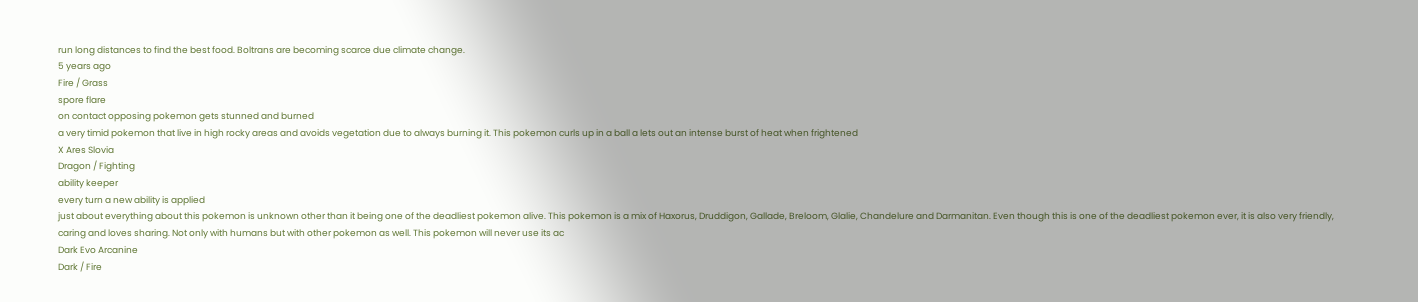run long distances to find the best food. Boltrans are becoming scarce due climate change.
5 years ago
Fire / Grass
spore flare
on contact opposing pokemon gets stunned and burned
a very timid pokemon that live in high rocky areas and avoids vegetation due to always burning it. This pokemon curls up in a ball a lets out an intense burst of heat when frightened
X Ares Slovia
Dragon / Fighting
ability keeper
every turn a new ability is applied
just about everything about this pokemon is unknown other than it being one of the deadliest pokemon alive. This pokemon is a mix of Haxorus, Druddigon, Gallade, Breloom, Glalie, Chandelure and Darmanitan. Even though this is one of the deadliest pokemon ever, it is also very friendly, caring and loves sharing. Not only with humans but with other pokemon as well. This pokemon will never use its ac
Dark Evo Arcanine
Dark / Fire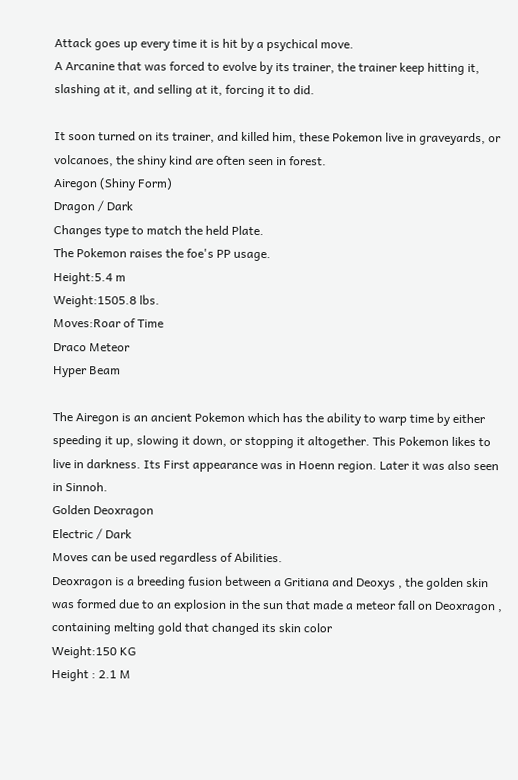Attack goes up every time it is hit by a psychical move.
A Arcanine that was forced to evolve by its trainer, the trainer keep hitting it, slashing at it, and selling at it, forcing it to did.

It soon turned on its trainer, and killed him, these Pokemon live in graveyards, or volcanoes, the shiny kind are often seen in forest.
Airegon (Shiny Form)
Dragon / Dark
Changes type to match the held Plate.
The Pokemon raises the foe's PP usage.
Height:5.4 m
Weight:1505.8 lbs.
Moves:Roar of Time
Draco Meteor
Hyper Beam

The Airegon is an ancient Pokemon which has the ability to warp time by either speeding it up, slowing it down, or stopping it altogether. This Pokemon likes to live in darkness. Its First appearance was in Hoenn region. Later it was also seen in Sinnoh.
Golden Deoxragon
Electric / Dark
Moves can be used regardless of Abilities.
Deoxragon is a breeding fusion between a Gritiana and Deoxys , the golden skin was formed due to an explosion in the sun that made a meteor fall on Deoxragon , containing melting gold that changed its skin color
Weight:150 KG
Height : 2.1 M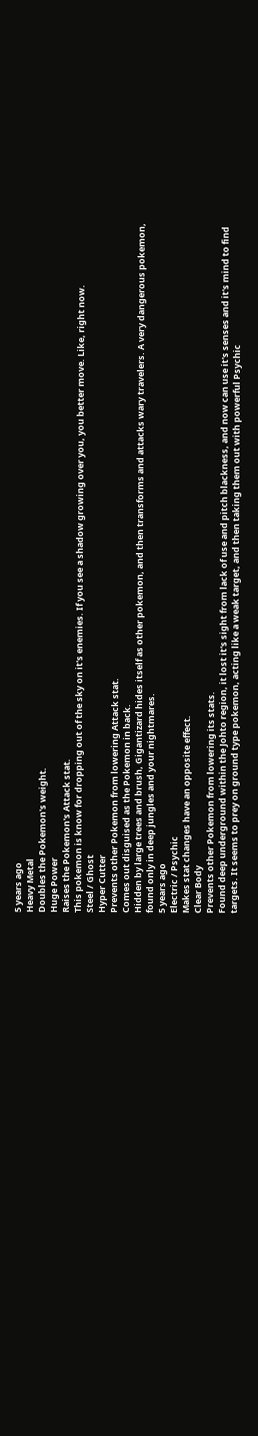5 years ago
Heavy Metal
Doubles the Pokemon's weight.
Huge Power
Raises the Pokemon's Attack stat.
This pokemon is know for dropping out of the sky on it's enemies. If you see a shadow growing over you, you better move. Like, right now.
Steel / Ghost
Hyper Cutter
Prevents other Pokemon from lowering Attack stat.
Comes out disguised as the Pokemon in back.
Hidden by large trees and brush, Gigantizard hides itself as other pokemon, and then transforms and attacks wary travelers. A very dangerous pokemon, found only in deep jungles and your nightmares.
5 years ago
Electric / Psychic
Makes stat changes have an opposite effect.
Clear Body
Prevents other Pokemon from lowering its stats.
Found deep underground within the Johto region, it lost it's sight from lack of use and pitch blackness, and now can use it's senses and it's mind to find targets. It seems to prey on ground type pokemon, acting like a weak target, and then taking them out with powerful Psychic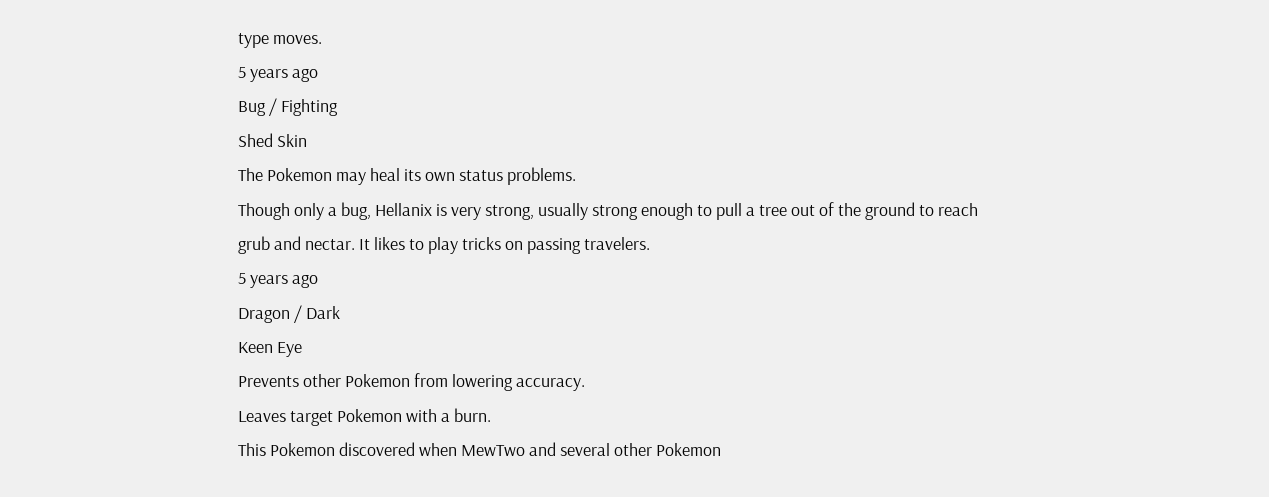type moves.
5 years ago
Bug / Fighting
Shed Skin
The Pokemon may heal its own status problems.
Though only a bug, Hellanix is very strong, usually strong enough to pull a tree out of the ground to reach grub and nectar. It likes to play tricks on passing travelers.
5 years ago
Dragon / Dark
Keen Eye
Prevents other Pokemon from lowering accuracy.
Leaves target Pokemon with a burn.
This Pokemon discovered when MewTwo and several other Pokemon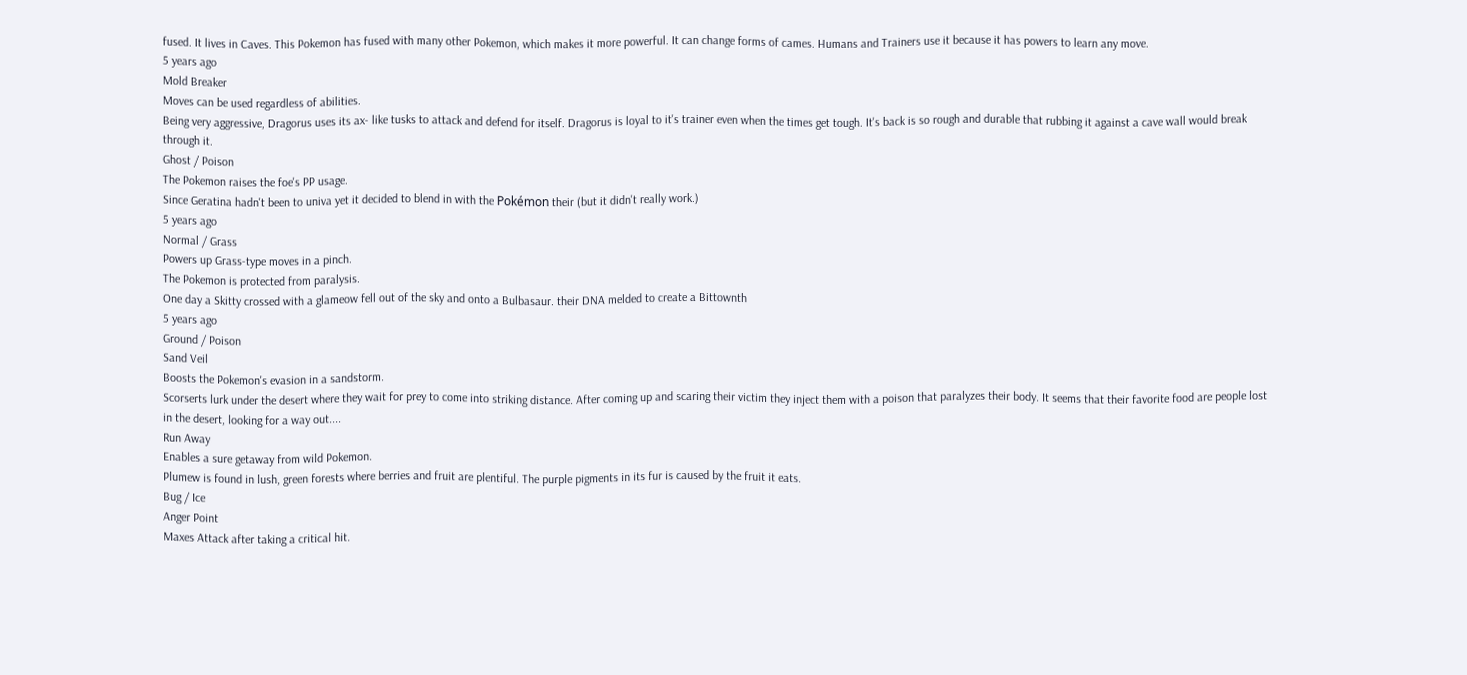fused. It lives in Caves. This Pokemon has fused with many other Pokemon, which makes it more powerful. It can change forms of cames. Humans and Trainers use it because it has powers to learn any move.
5 years ago
Mold Breaker
Moves can be used regardless of abilities.
Being very aggressive, Dragorus uses its ax- like tusks to attack and defend for itself. Dragorus is loyal to it's trainer even when the times get tough. It's back is so rough and durable that rubbing it against a cave wall would break through it.
Ghost / Poison
The Pokemon raises the foe's PP usage.
Since Geratina hadn't been to univa yet it decided to blend in with the Pokémon their (but it didn't really work.)
5 years ago
Normal / Grass
Powers up Grass-type moves in a pinch.
The Pokemon is protected from paralysis.
One day a Skitty crossed with a glameow fell out of the sky and onto a Bulbasaur. their DNA melded to create a Bittownth
5 years ago
Ground / Poison
Sand Veil
Boosts the Pokemon's evasion in a sandstorm.
Scorserts lurk under the desert where they wait for prey to come into striking distance. After coming up and scaring their victim they inject them with a poison that paralyzes their body. It seems that their favorite food are people lost in the desert, looking for a way out....
Run Away
Enables a sure getaway from wild Pokemon.
Plumew is found in lush, green forests where berries and fruit are plentiful. The purple pigments in its fur is caused by the fruit it eats.
Bug / Ice
Anger Point
Maxes Attack after taking a critical hit.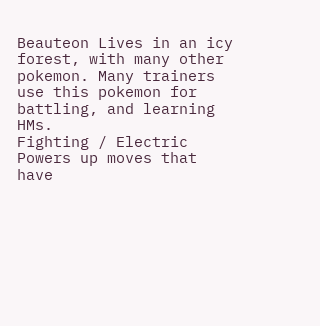Beauteon Lives in an icy forest, with many other pokemon. Many trainers use this pokemon for battling, and learning HMs.
Fighting / Electric
Powers up moves that have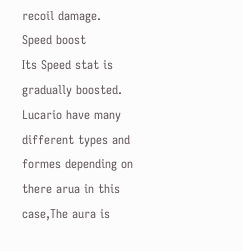recoil damage.
Speed boost
Its Speed stat is gradually boosted.
Lucario have many different types and formes depending on there arua in this case,The aura is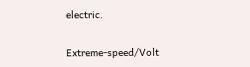electric.

Extreme-speed/Volt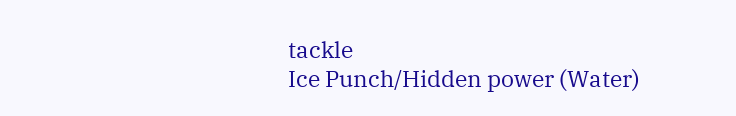tackle
Ice Punch/Hidden power (Water)